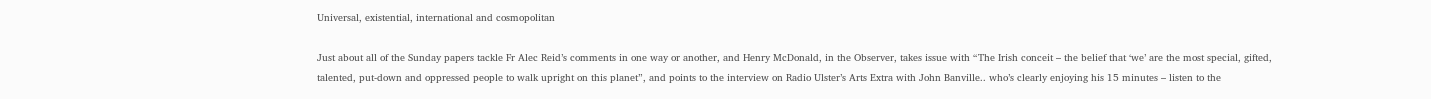Universal, existential, international and cosmopolitan

Just about all of the Sunday papers tackle Fr Alec Reid’s comments in one way or another, and Henry McDonald, in the Observer, takes issue with “The Irish conceit – the belief that ‘we’ are the most special, gifted, talented, put-down and oppressed people to walk upright on this planet”, and points to the interview on Radio Ulster’s Arts Extra with John Banville.. who’s clearly enjoying his 15 minutes – listen to the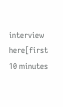interview here[first 10 minutes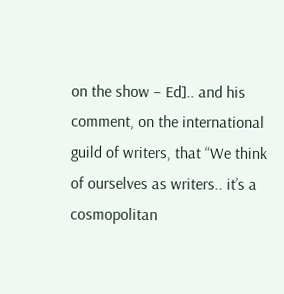on the show – Ed].. and his comment, on the international guild of writers, that “We think of ourselves as writers.. it’s a cosmopolitan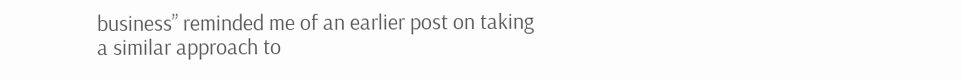business” reminded me of an earlier post on taking a similar approach to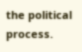the political process.